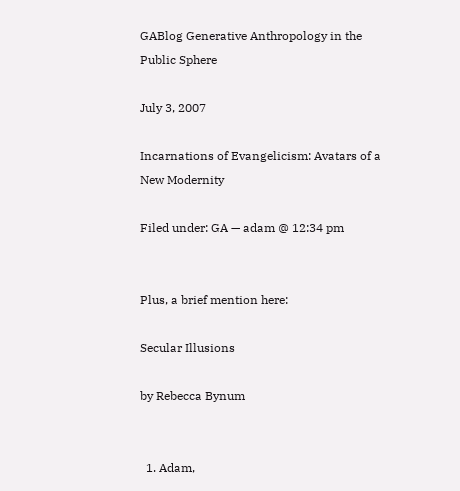GABlog Generative Anthropology in the Public Sphere

July 3, 2007

Incarnations of Evangelicism: Avatars of a New Modernity

Filed under: GA — adam @ 12:34 pm


Plus, a brief mention here:

Secular Illusions

by Rebecca Bynum


  1. Adam,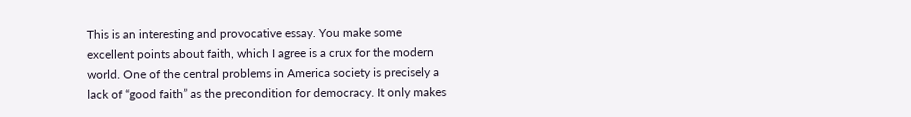This is an interesting and provocative essay. You make some excellent points about faith, which I agree is a crux for the modern world. One of the central problems in America society is precisely a lack of “good faith” as the precondition for democracy. It only makes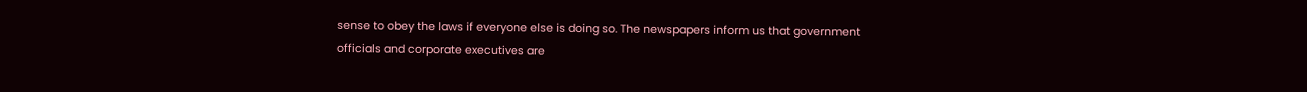sense to obey the laws if everyone else is doing so. The newspapers inform us that government officials and corporate executives are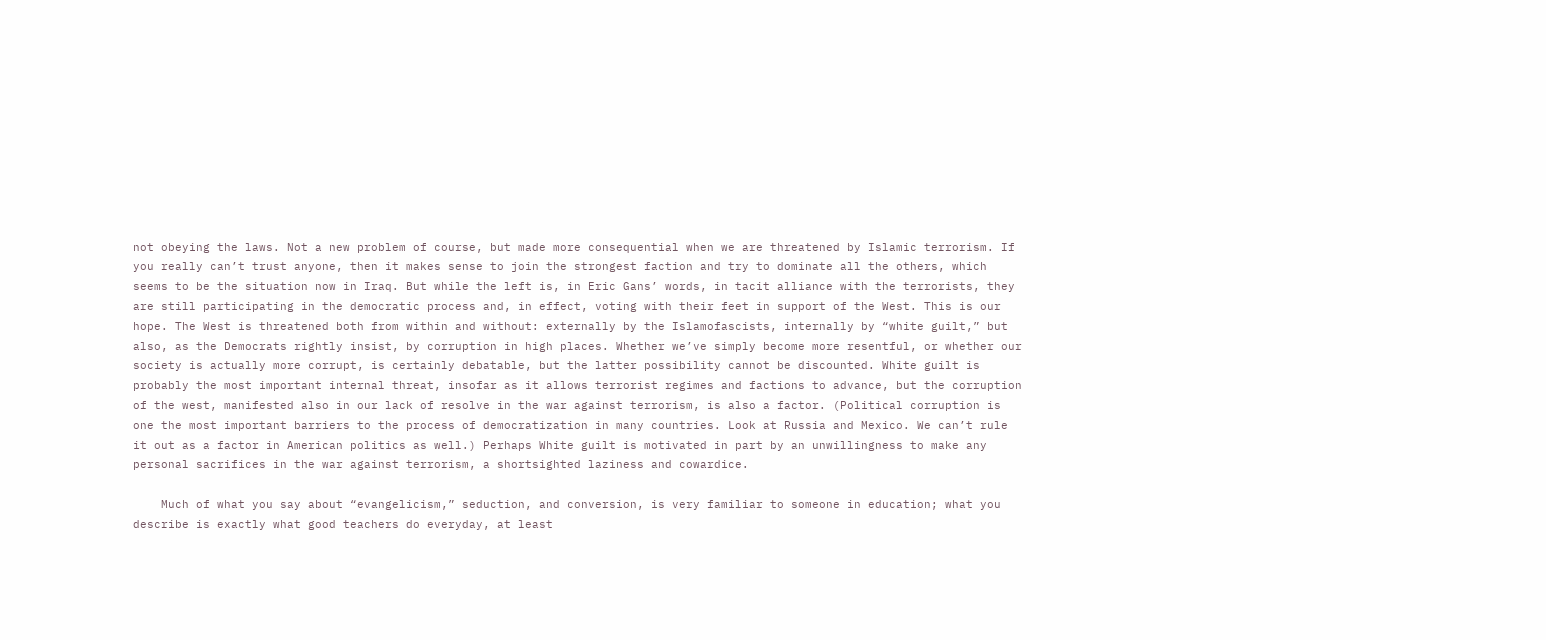not obeying the laws. Not a new problem of course, but made more consequential when we are threatened by Islamic terrorism. If you really can’t trust anyone, then it makes sense to join the strongest faction and try to dominate all the others, which seems to be the situation now in Iraq. But while the left is, in Eric Gans’ words, in tacit alliance with the terrorists, they are still participating in the democratic process and, in effect, voting with their feet in support of the West. This is our hope. The West is threatened both from within and without: externally by the Islamofascists, internally by “white guilt,” but also, as the Democrats rightly insist, by corruption in high places. Whether we’ve simply become more resentful, or whether our society is actually more corrupt, is certainly debatable, but the latter possibility cannot be discounted. White guilt is probably the most important internal threat, insofar as it allows terrorist regimes and factions to advance, but the corruption of the west, manifested also in our lack of resolve in the war against terrorism, is also a factor. (Political corruption is one the most important barriers to the process of democratization in many countries. Look at Russia and Mexico. We can’t rule it out as a factor in American politics as well.) Perhaps White guilt is motivated in part by an unwillingness to make any personal sacrifices in the war against terrorism, a shortsighted laziness and cowardice.

    Much of what you say about “evangelicism,” seduction, and conversion, is very familiar to someone in education; what you describe is exactly what good teachers do everyday, at least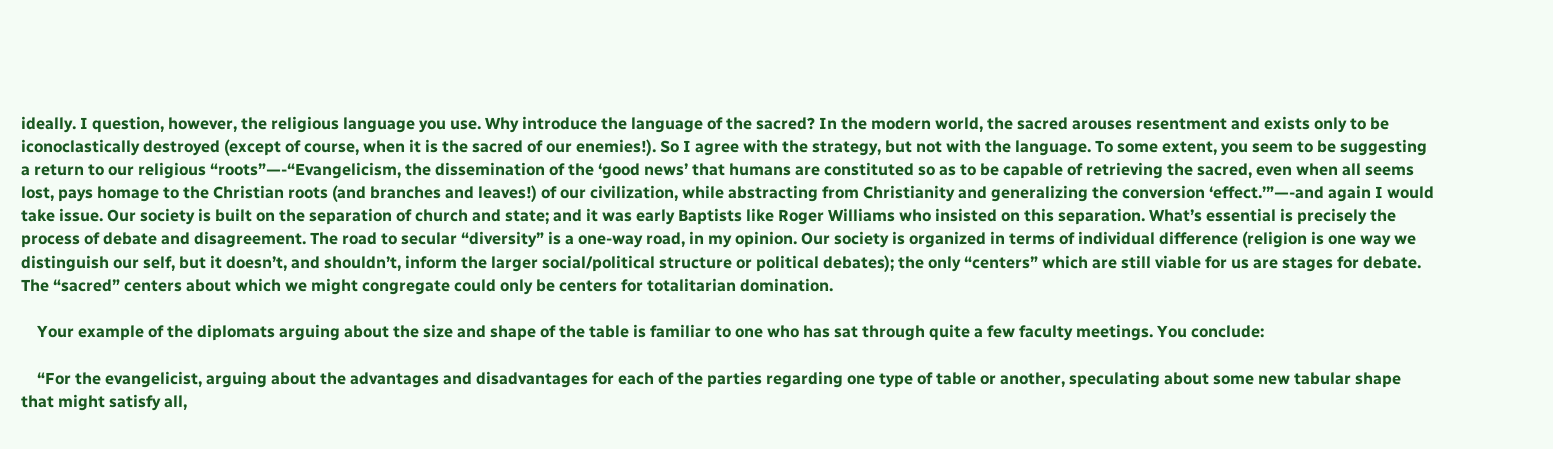ideally. I question, however, the religious language you use. Why introduce the language of the sacred? In the modern world, the sacred arouses resentment and exists only to be iconoclastically destroyed (except of course, when it is the sacred of our enemies!). So I agree with the strategy, but not with the language. To some extent, you seem to be suggesting a return to our religious “roots”—-“Evangelicism, the dissemination of the ‘good news’ that humans are constituted so as to be capable of retrieving the sacred, even when all seems lost, pays homage to the Christian roots (and branches and leaves!) of our civilization, while abstracting from Christianity and generalizing the conversion ‘effect.’”—-and again I would take issue. Our society is built on the separation of church and state; and it was early Baptists like Roger Williams who insisted on this separation. What’s essential is precisely the process of debate and disagreement. The road to secular “diversity” is a one-way road, in my opinion. Our society is organized in terms of individual difference (religion is one way we distinguish our self, but it doesn’t, and shouldn’t, inform the larger social/political structure or political debates); the only “centers” which are still viable for us are stages for debate. The “sacred” centers about which we might congregate could only be centers for totalitarian domination.

    Your example of the diplomats arguing about the size and shape of the table is familiar to one who has sat through quite a few faculty meetings. You conclude:

    “For the evangelicist, arguing about the advantages and disadvantages for each of the parties regarding one type of table or another, speculating about some new tabular shape that might satisfy all,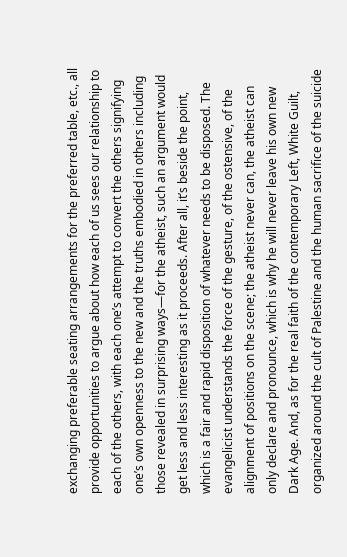exchanging preferable seating arrangements for the preferred table, etc., all provide opportunities to argue about how each of us sees our relationship to each of the others, with each one’s attempt to convert the others signifying one’s own openness to the new and the truths embodied in others including those revealed in surprising ways—for the atheist, such an argument would get less and less interesting as it proceeds. After all, it’s beside the point, which is a fair and rapid disposition of whatever needs to be disposed. The evangelicist understands the force of the gesture, of the ostensive, of the alignment of positions on the scene; the atheist never can, the atheist can only declare and pronounce, which is why he will never leave his own new Dark Age. And, as for the real faith of the contemporary Left, White Guilt, organized around the cult of Palestine and the human sacrifice of the suicide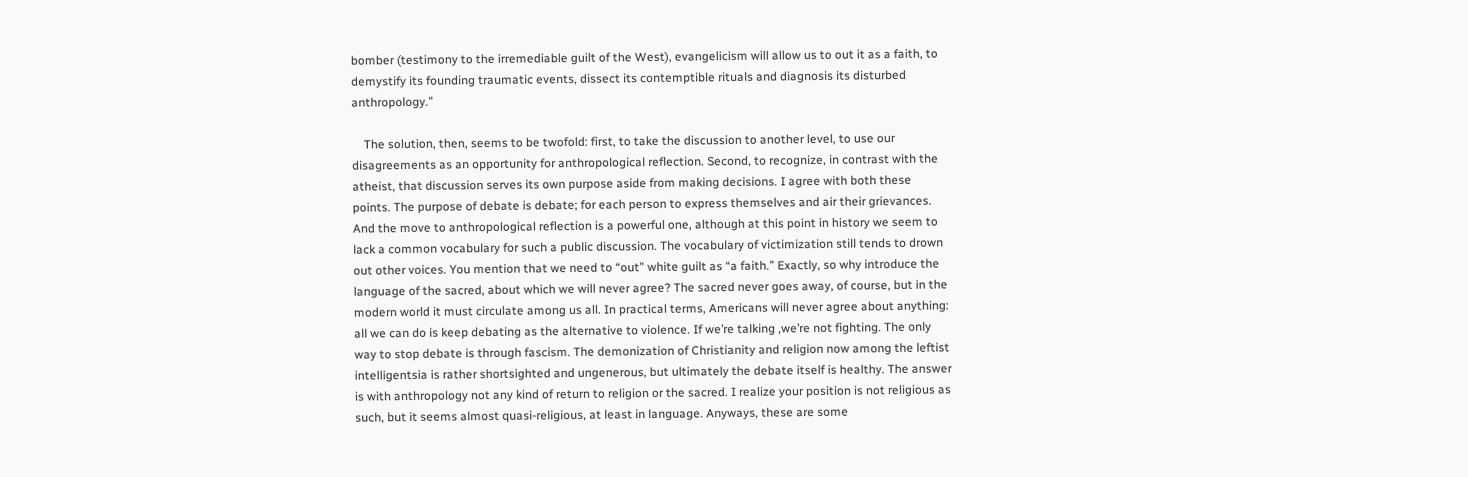bomber (testimony to the irremediable guilt of the West), evangelicism will allow us to out it as a faith, to demystify its founding traumatic events, dissect its contemptible rituals and diagnosis its disturbed anthropology.”

    The solution, then, seems to be twofold: first, to take the discussion to another level, to use our disagreements as an opportunity for anthropological reflection. Second, to recognize, in contrast with the atheist, that discussion serves its own purpose aside from making decisions. I agree with both these points. The purpose of debate is debate; for each person to express themselves and air their grievances. And the move to anthropological reflection is a powerful one, although at this point in history we seem to lack a common vocabulary for such a public discussion. The vocabulary of victimization still tends to drown out other voices. You mention that we need to “out” white guilt as “a faith.” Exactly, so why introduce the language of the sacred, about which we will never agree? The sacred never goes away, of course, but in the modern world it must circulate among us all. In practical terms, Americans will never agree about anything: all we can do is keep debating as the alternative to violence. If we’re talking ,we’re not fighting. The only way to stop debate is through fascism. The demonization of Christianity and religion now among the leftist intelligentsia is rather shortsighted and ungenerous, but ultimately the debate itself is healthy. The answer is with anthropology not any kind of return to religion or the sacred. I realize your position is not religious as such, but it seems almost quasi-religious, at least in language. Anyways, these are some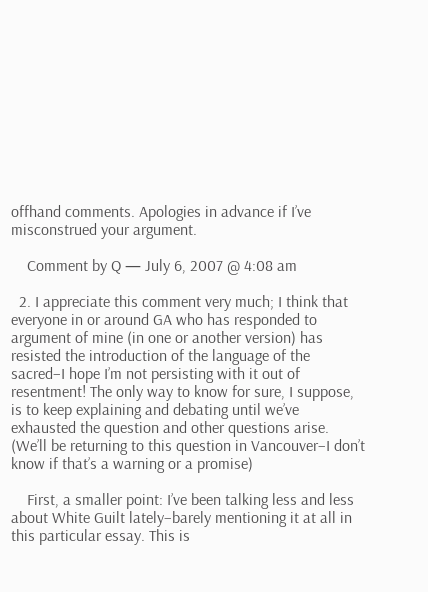offhand comments. Apologies in advance if I’ve misconstrued your argument.

    Comment by Q — July 6, 2007 @ 4:08 am

  2. I appreciate this comment very much; I think that everyone in or around GA who has responded to argument of mine (in one or another version) has resisted the introduction of the language of the sacred–I hope I’m not persisting with it out of resentment! The only way to know for sure, I suppose, is to keep explaining and debating until we’ve exhausted the question and other questions arise. (We’ll be returning to this question in Vancouver–I don’t know if that’s a warning or a promise)

    First, a smaller point: I’ve been talking less and less about White Guilt lately–barely mentioning it at all in this particular essay. This is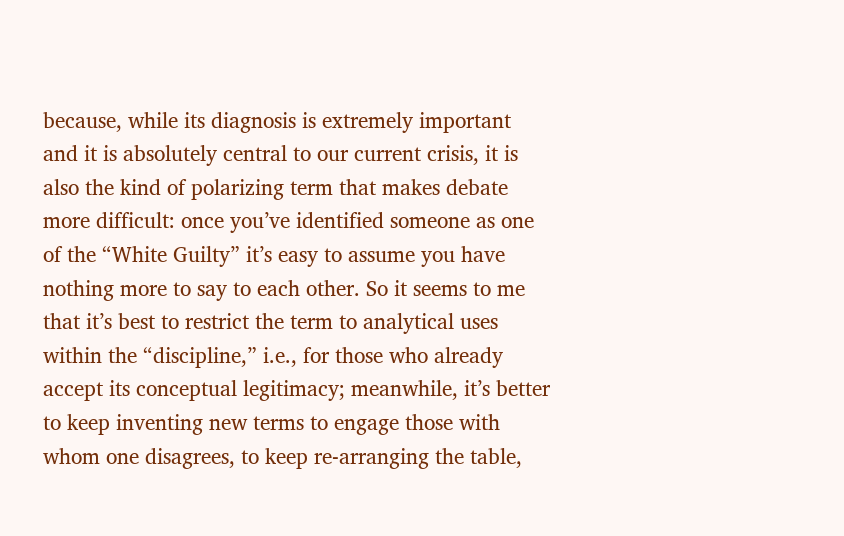because, while its diagnosis is extremely important and it is absolutely central to our current crisis, it is also the kind of polarizing term that makes debate more difficult: once you’ve identified someone as one of the “White Guilty” it’s easy to assume you have nothing more to say to each other. So it seems to me that it’s best to restrict the term to analytical uses within the “discipline,” i.e., for those who already accept its conceptual legitimacy; meanwhile, it’s better to keep inventing new terms to engage those with whom one disagrees, to keep re-arranging the table,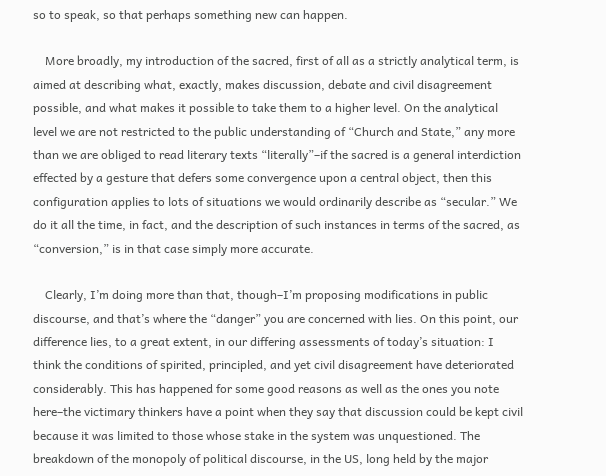so to speak, so that perhaps something new can happen.

    More broadly, my introduction of the sacred, first of all as a strictly analytical term, is aimed at describing what, exactly, makes discussion, debate and civil disagreement possible, and what makes it possible to take them to a higher level. On the analytical level we are not restricted to the public understanding of “Church and State,” any more than we are obliged to read literary texts “literally”–if the sacred is a general interdiction effected by a gesture that defers some convergence upon a central object, then this configuration applies to lots of situations we would ordinarily describe as “secular.” We do it all the time, in fact, and the description of such instances in terms of the sacred, as “conversion,” is in that case simply more accurate.

    Clearly, I’m doing more than that, though–I’m proposing modifications in public discourse, and that’s where the “danger” you are concerned with lies. On this point, our difference lies, to a great extent, in our differing assessments of today’s situation: I think the conditions of spirited, principled, and yet civil disagreement have deteriorated considerably. This has happened for some good reasons as well as the ones you note here–the victimary thinkers have a point when they say that discussion could be kept civil because it was limited to those whose stake in the system was unquestioned. The breakdown of the monopoly of political discourse, in the US, long held by the major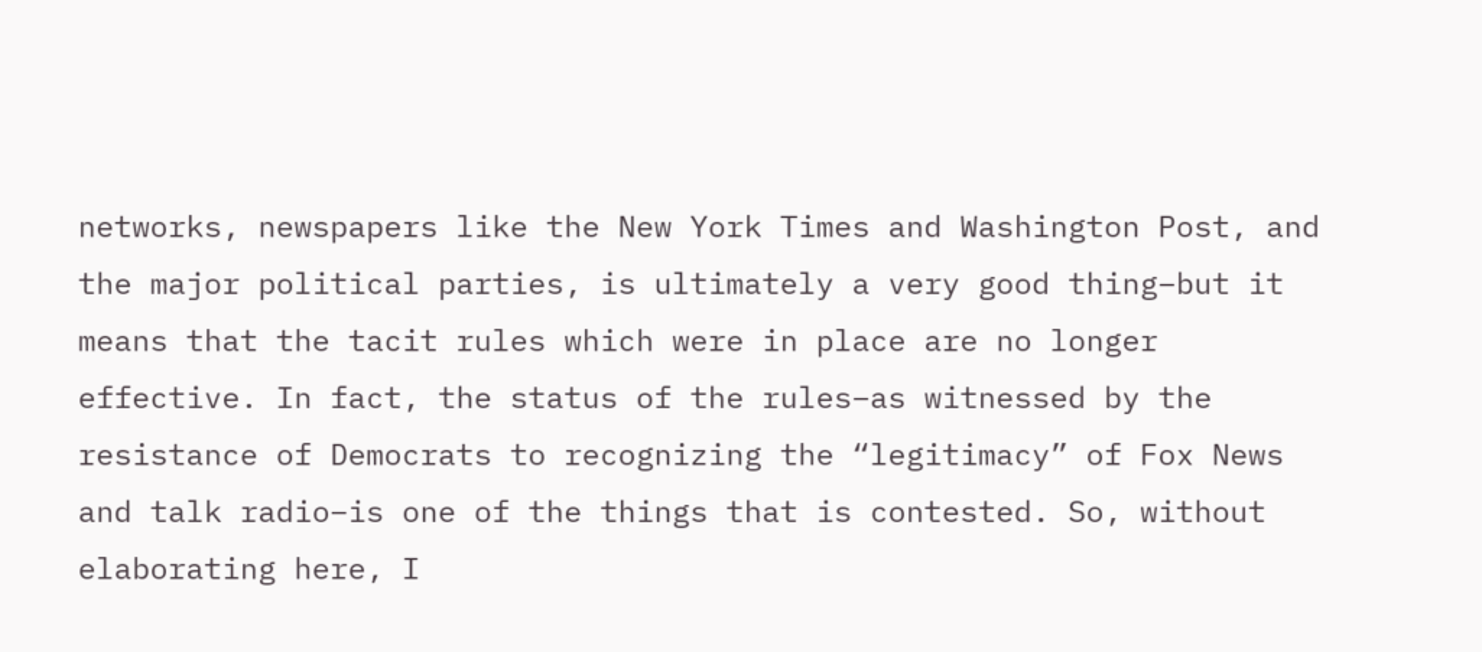networks, newspapers like the New York Times and Washington Post, and the major political parties, is ultimately a very good thing–but it means that the tacit rules which were in place are no longer effective. In fact, the status of the rules–as witnessed by the resistance of Democrats to recognizing the “legitimacy” of Fox News and talk radio–is one of the things that is contested. So, without elaborating here, I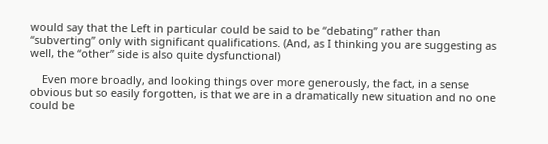would say that the Left in particular could be said to be “debating” rather than “subverting” only with significant qualifications. (And, as I thinking you are suggesting as well, the “other” side is also quite dysfunctional)

    Even more broadly, and looking things over more generously, the fact, in a sense obvious but so easily forgotten, is that we are in a dramatically new situation and no one could be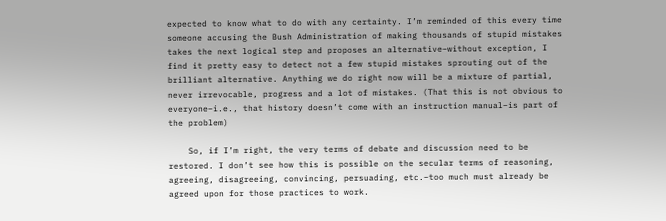expected to know what to do with any certainty. I’m reminded of this every time someone accusing the Bush Administration of making thousands of stupid mistakes takes the next logical step and proposes an alternative–without exception, I find it pretty easy to detect not a few stupid mistakes sprouting out of the brilliant alternative. Anything we do right now will be a mixture of partial, never irrevocable, progress and a lot of mistakes. (That this is not obvious to everyone–i.e., that history doesn’t come with an instruction manual–is part of the problem)

    So, if I’m right, the very terms of debate and discussion need to be restored. I don’t see how this is possible on the secular terms of reasoning, agreeing, disagreeing, convincing, persuading, etc.–too much must already be agreed upon for those practices to work.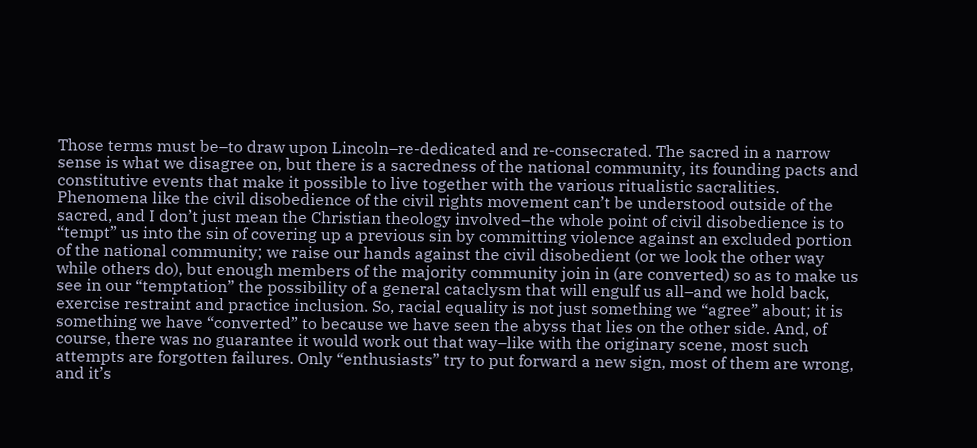Those terms must be–to draw upon Lincoln–re-dedicated and re-consecrated. The sacred in a narrow sense is what we disagree on, but there is a sacredness of the national community, its founding pacts and constitutive events that make it possible to live together with the various ritualistic sacralities. Phenomena like the civil disobedience of the civil rights movement can’t be understood outside of the sacred, and I don’t just mean the Christian theology involved–the whole point of civil disobedience is to “tempt” us into the sin of covering up a previous sin by committing violence against an excluded portion of the national community; we raise our hands against the civil disobedient (or we look the other way while others do), but enough members of the majority community join in (are converted) so as to make us see in our “temptation” the possibility of a general cataclysm that will engulf us all–and we hold back, exercise restraint and practice inclusion. So, racial equality is not just something we “agree” about; it is something we have “converted” to because we have seen the abyss that lies on the other side. And, of course, there was no guarantee it would work out that way–like with the originary scene, most such attempts are forgotten failures. Only “enthusiasts” try to put forward a new sign, most of them are wrong, and it’s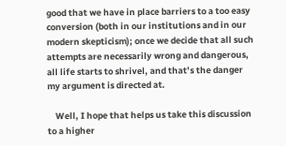good that we have in place barriers to a too easy conversion (both in our institutions and in our modern skepticism); once we decide that all such attempts are necessarily wrong and dangerous, all life starts to shrivel, and that’s the danger my argument is directed at.

    Well, I hope that helps us take this discussion to a higher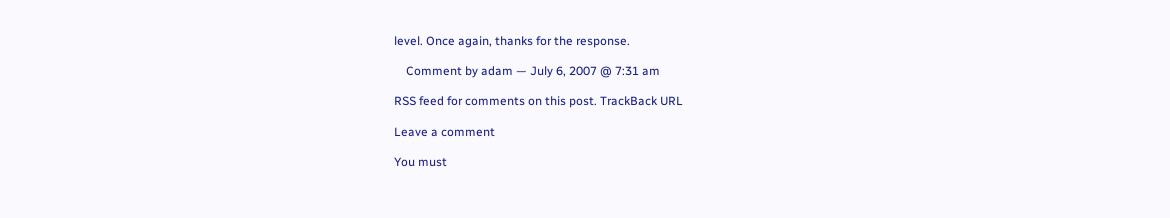level. Once again, thanks for the response.

    Comment by adam — July 6, 2007 @ 7:31 am

RSS feed for comments on this post. TrackBack URL

Leave a comment

You must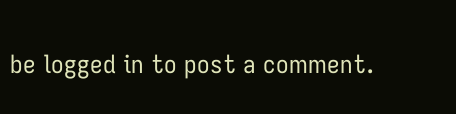be logged in to post a comment.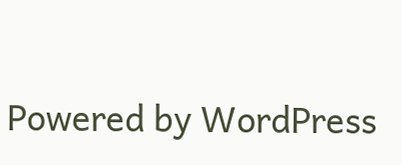Powered by WordPress